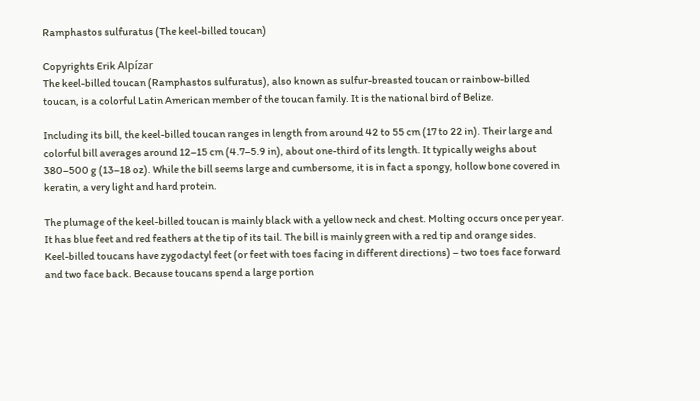Ramphastos sulfuratus (The keel-billed toucan)

Copyrights Erik Alpízar
The keel-billed toucan (Ramphastos sulfuratus), also known as sulfur-breasted toucan or rainbow-billed toucan, is a colorful Latin American member of the toucan family. It is the national bird of Belize.

Including its bill, the keel-billed toucan ranges in length from around 42 to 55 cm (17 to 22 in). Their large and colorful bill averages around 12–15 cm (4.7–5.9 in), about one-third of its length. It typically weighs about 380–500 g (13–18 oz). While the bill seems large and cumbersome, it is in fact a spongy, hollow bone covered in keratin, a very light and hard protein.

The plumage of the keel-billed toucan is mainly black with a yellow neck and chest. Molting occurs once per year. It has blue feet and red feathers at the tip of its tail. The bill is mainly green with a red tip and orange sides.
Keel-billed toucans have zygodactyl feet (or feet with toes facing in different directions) – two toes face forward and two face back. Because toucans spend a large portion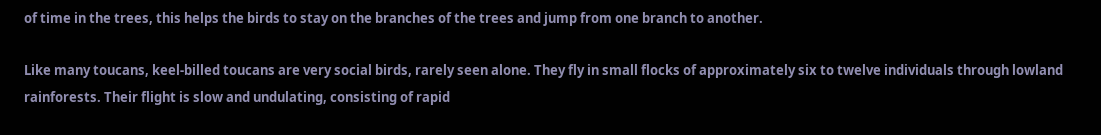of time in the trees, this helps the birds to stay on the branches of the trees and jump from one branch to another.

Like many toucans, keel-billed toucans are very social birds, rarely seen alone. They fly in small flocks of approximately six to twelve individuals through lowland rainforests. Their flight is slow and undulating, consisting of rapid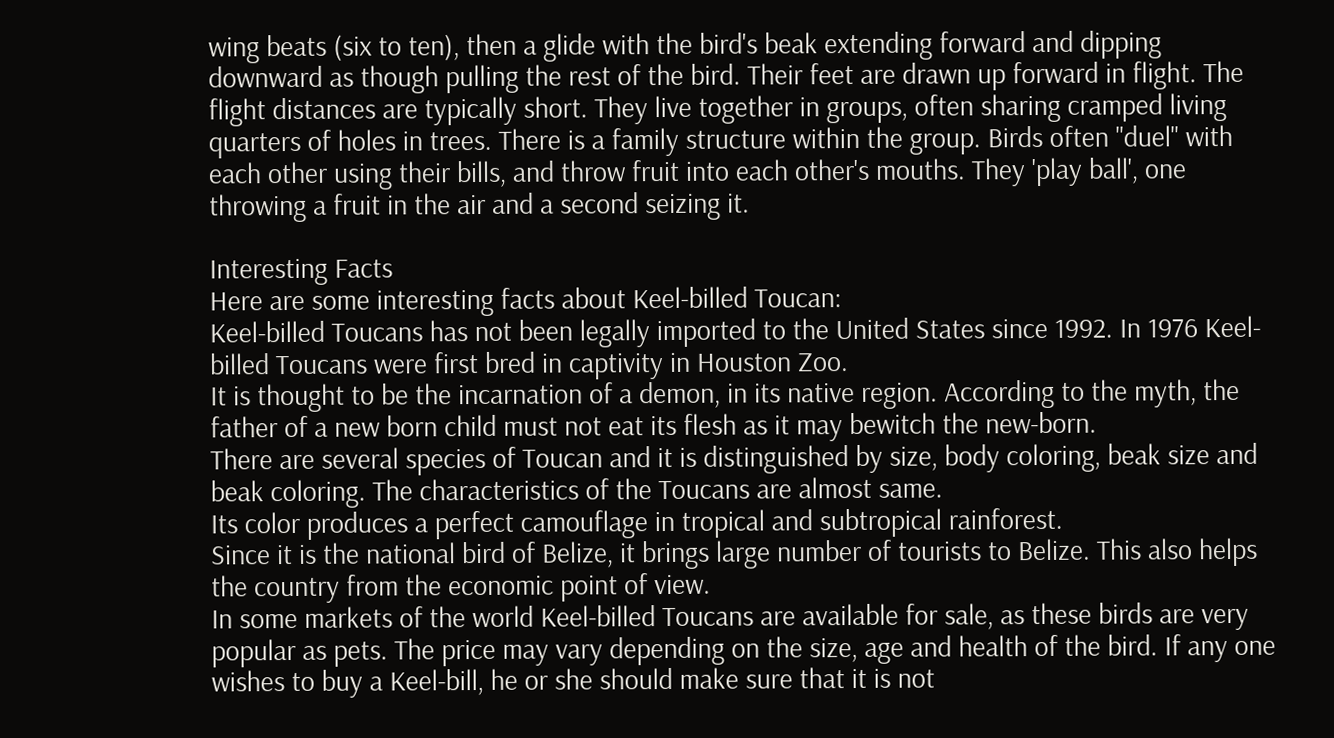wing beats (six to ten), then a glide with the bird's beak extending forward and dipping downward as though pulling the rest of the bird. Their feet are drawn up forward in flight. The flight distances are typically short. They live together in groups, often sharing cramped living quarters of holes in trees. There is a family structure within the group. Birds often "duel" with each other using their bills, and throw fruit into each other's mouths. They 'play ball', one throwing a fruit in the air and a second seizing it.

Interesting Facts
Here are some interesting facts about Keel-billed Toucan:
Keel-billed Toucans has not been legally imported to the United States since 1992. In 1976 Keel-billed Toucans were first bred in captivity in Houston Zoo.
It is thought to be the incarnation of a demon, in its native region. According to the myth, the father of a new born child must not eat its flesh as it may bewitch the new-born.
There are several species of Toucan and it is distinguished by size, body coloring, beak size and beak coloring. The characteristics of the Toucans are almost same.
Its color produces a perfect camouflage in tropical and subtropical rainforest.
Since it is the national bird of Belize, it brings large number of tourists to Belize. This also helps the country from the economic point of view.
In some markets of the world Keel-billed Toucans are available for sale, as these birds are very popular as pets. The price may vary depending on the size, age and health of the bird. If any one wishes to buy a Keel-bill, he or she should make sure that it is not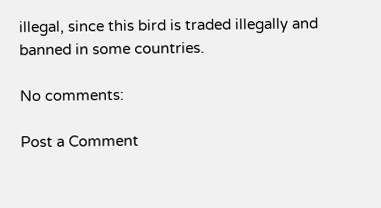illegal, since this bird is traded illegally and banned in some countries.

No comments:

Post a Comment